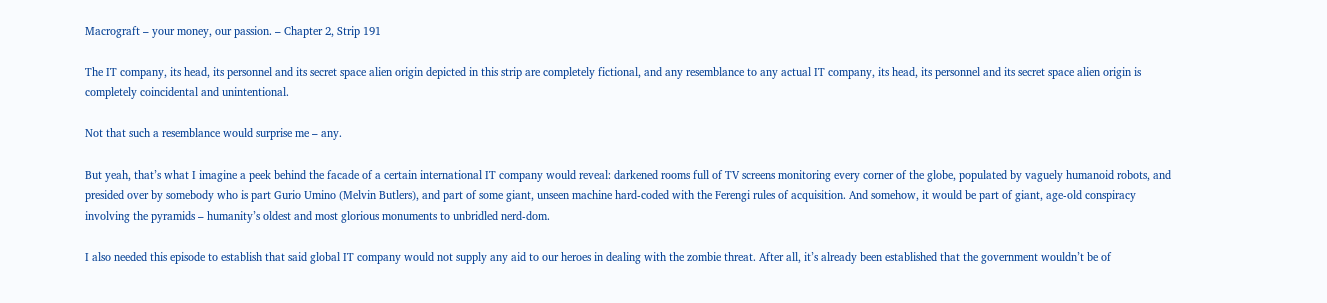Macrograft – your money, our passion. – Chapter 2, Strip 191

The IT company, its head, its personnel and its secret space alien origin depicted in this strip are completely fictional, and any resemblance to any actual IT company, its head, its personnel and its secret space alien origin is completely coincidental and unintentional.

Not that such a resemblance would surprise me – any.

But yeah, that’s what I imagine a peek behind the facade of a certain international IT company would reveal: darkened rooms full of TV screens monitoring every corner of the globe, populated by vaguely humanoid robots, and presided over by somebody who is part Gurio Umino (Melvin Butlers), and part of some giant, unseen machine hard-coded with the Ferengi rules of acquisition. And somehow, it would be part of giant, age-old conspiracy involving the pyramids – humanity’s oldest and most glorious monuments to unbridled nerd-dom.

I also needed this episode to establish that said global IT company would not supply any aid to our heroes in dealing with the zombie threat. After all, it’s already been established that the government wouldn’t be of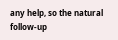any help, so the natural follow-up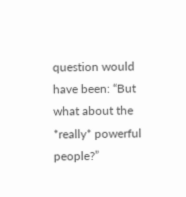question would have been: “But what about the *really* powerful people?”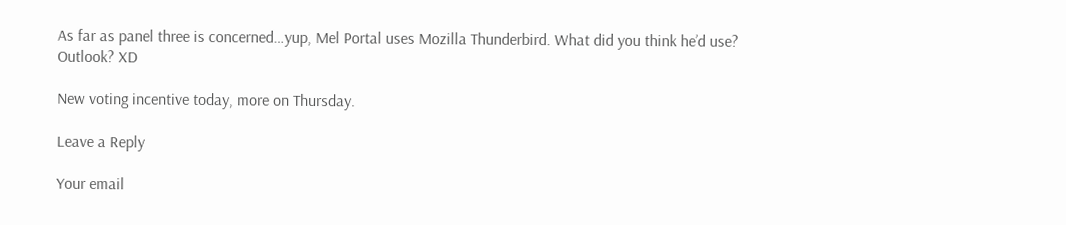As far as panel three is concerned…yup, Mel Portal uses Mozilla Thunderbird. What did you think he’d use? Outlook? XD

New voting incentive today, more on Thursday.

Leave a Reply

Your email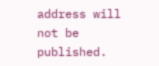address will not be published.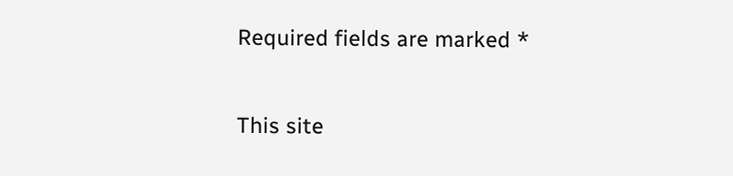Required fields are marked *

This site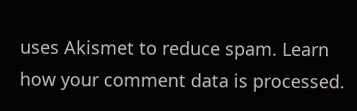uses Akismet to reduce spam. Learn how your comment data is processed.